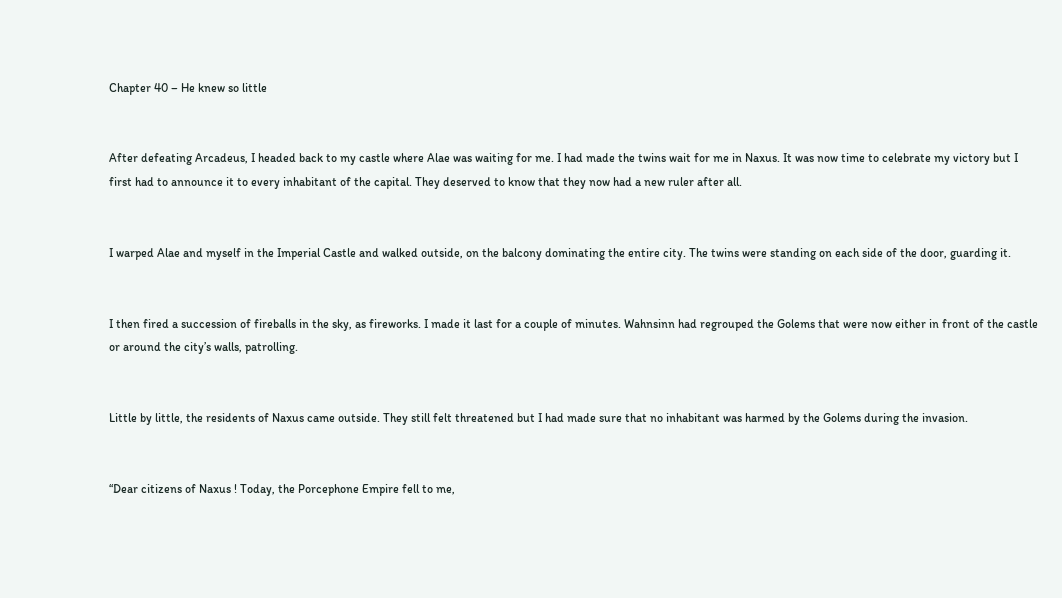Chapter 40 – He knew so little


After defeating Arcadeus, I headed back to my castle where Alae was waiting for me. I had made the twins wait for me in Naxus. It was now time to celebrate my victory but I first had to announce it to every inhabitant of the capital. They deserved to know that they now had a new ruler after all.


I warped Alae and myself in the Imperial Castle and walked outside, on the balcony dominating the entire city. The twins were standing on each side of the door, guarding it.


I then fired a succession of fireballs in the sky, as fireworks. I made it last for a couple of minutes. Wahnsinn had regrouped the Golems that were now either in front of the castle or around the city’s walls, patrolling.


Little by little, the residents of Naxus came outside. They still felt threatened but I had made sure that no inhabitant was harmed by the Golems during the invasion.


“Dear citizens of Naxus ! Today, the Porcephone Empire fell to me,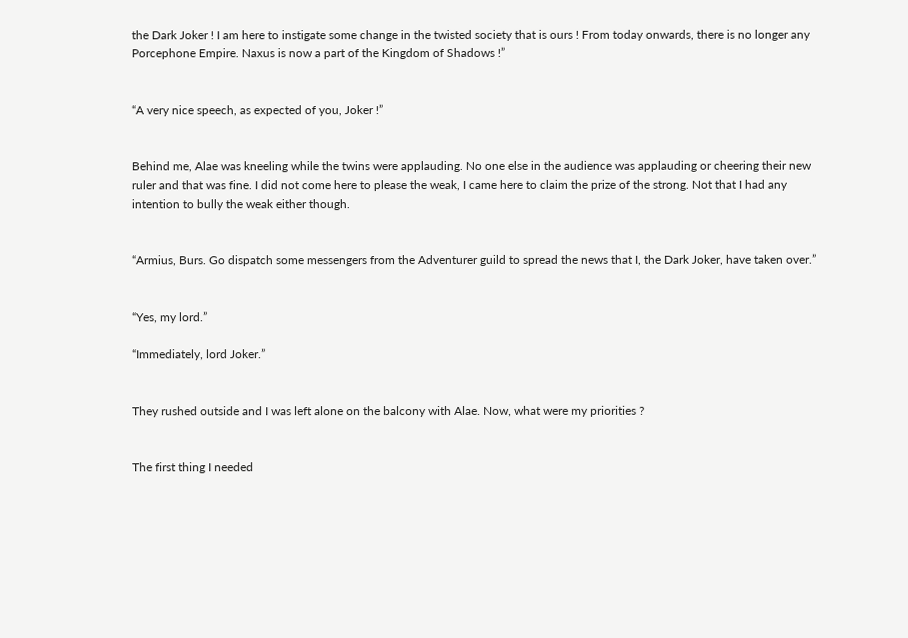the Dark Joker ! I am here to instigate some change in the twisted society that is ours ! From today onwards, there is no longer any Porcephone Empire. Naxus is now a part of the Kingdom of Shadows !”


“A very nice speech, as expected of you, Joker !”


Behind me, Alae was kneeling while the twins were applauding. No one else in the audience was applauding or cheering their new ruler and that was fine. I did not come here to please the weak, I came here to claim the prize of the strong. Not that I had any intention to bully the weak either though.


“Armius, Burs. Go dispatch some messengers from the Adventurer guild to spread the news that I, the Dark Joker, have taken over.”


“Yes, my lord.”

“Immediately, lord Joker.”


They rushed outside and I was left alone on the balcony with Alae. Now, what were my priorities ?


The first thing I needed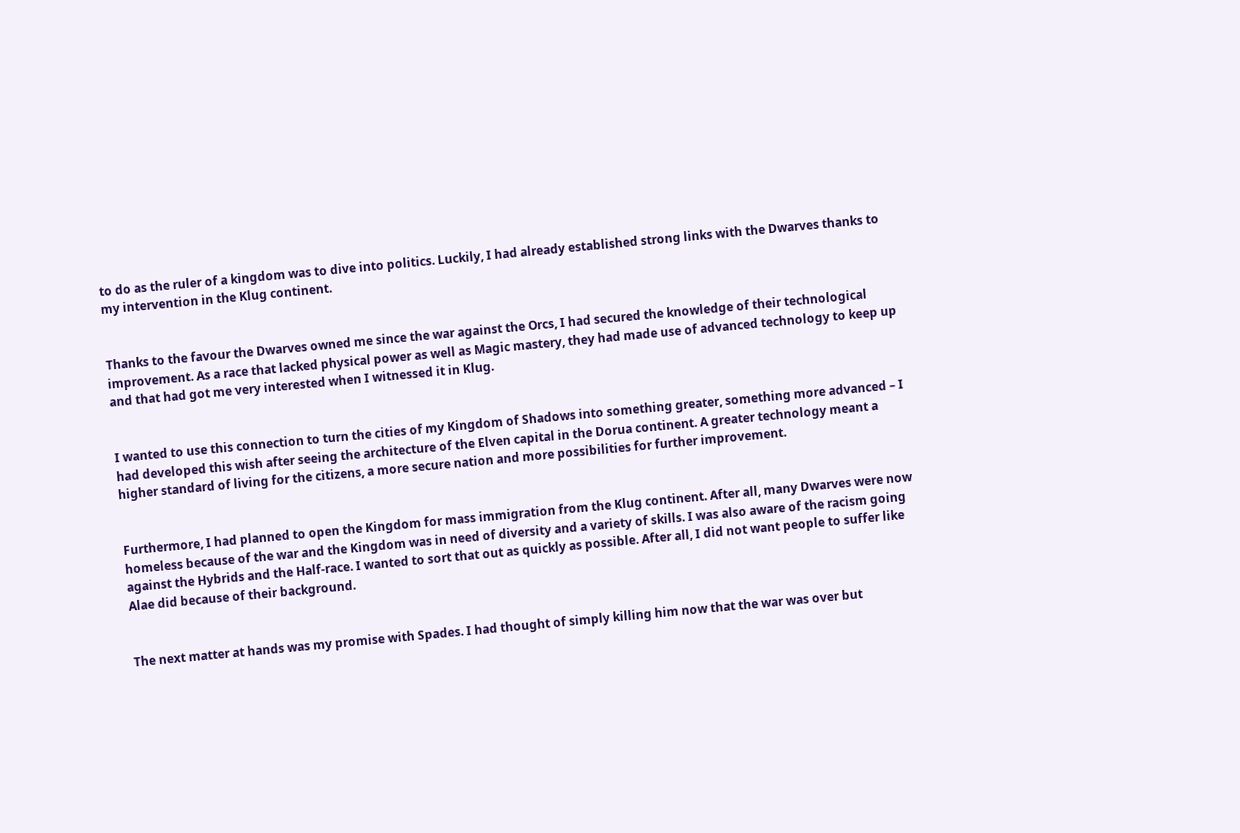to do as the ruler of a kingdom was to dive into politics. Luckily, I had already established strong links with the Dwarves thanks to my intervention in the Klug continent.


Thanks to the favour the Dwarves owned me since the war against the Orcs, I had secured the knowledge of their technological improvement. As a race that lacked physical power as well as Magic mastery, they had made use of advanced technology to keep up and that had got me very interested when I witnessed it in Klug.


I wanted to use this connection to turn the cities of my Kingdom of Shadows into something greater, something more advanced – I had developed this wish after seeing the architecture of the Elven capital in the Dorua continent. A greater technology meant a higher standard of living for the citizens, a more secure nation and more possibilities for further improvement.


Furthermore, I had planned to open the Kingdom for mass immigration from the Klug continent. After all, many Dwarves were now homeless because of the war and the Kingdom was in need of diversity and a variety of skills. I was also aware of the racism going against the Hybrids and the Half-race. I wanted to sort that out as quickly as possible. After all, I did not want people to suffer like Alae did because of their background.


The next matter at hands was my promise with Spades. I had thought of simply killing him now that the war was over but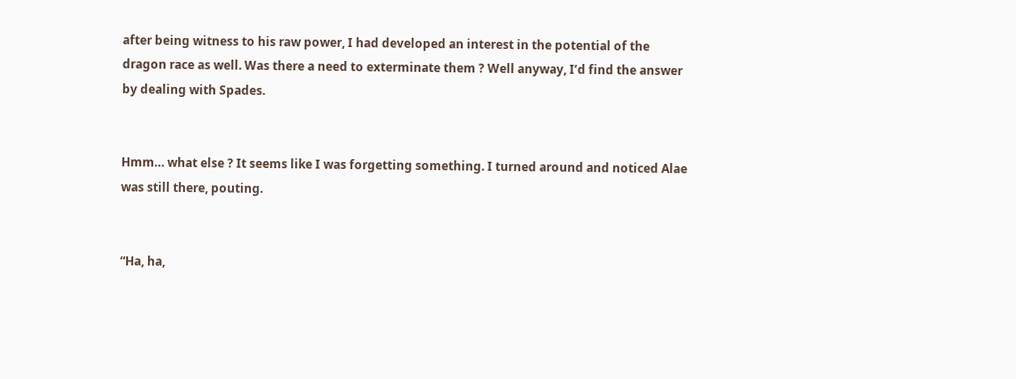after being witness to his raw power, I had developed an interest in the potential of the dragon race as well. Was there a need to exterminate them ? Well anyway, I’d find the answer by dealing with Spades.


Hmm… what else ? It seems like I was forgetting something. I turned around and noticed Alae was still there, pouting.


“Ha, ha,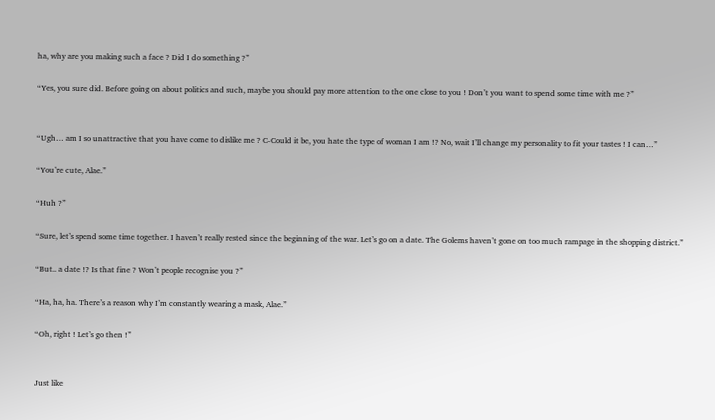ha, why are you making such a face ? Did I do something ?”

“Yes, you sure did. Before going on about politics and such, maybe you should pay more attention to the one close to you ! Don’t you want to spend some time with me ?”


“Ugh… am I so unattractive that you have come to dislike me ? C-Could it be, you hate the type of woman I am !? No, wait I’ll change my personality to fit your tastes ! I can…”

“You’re cute, Alae.”

“Huh ?”

“Sure, let’s spend some time together. I haven’t really rested since the beginning of the war. Let’s go on a date. The Golems haven’t gone on too much rampage in the shopping district.”

“But.. a date !? Is that fine ? Won’t people recognise you ?”

“Ha, ha, ha. There’s a reason why I’m constantly wearing a mask, Alae.”

“Oh, right ! Let’s go then !”


Just like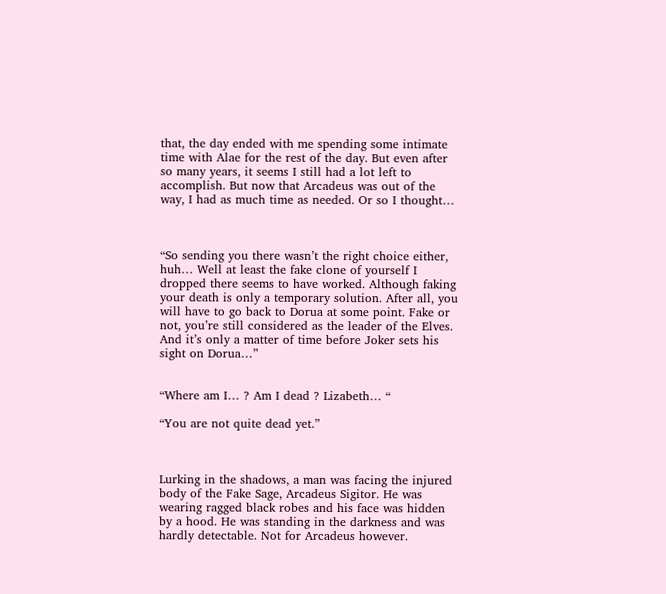that, the day ended with me spending some intimate time with Alae for the rest of the day. But even after so many years, it seems I still had a lot left to accomplish. But now that Arcadeus was out of the way, I had as much time as needed. Or so I thought…



“So sending you there wasn’t the right choice either, huh… Well at least the fake clone of yourself I dropped there seems to have worked. Although faking your death is only a temporary solution. After all, you will have to go back to Dorua at some point. Fake or not, you’re still considered as the leader of the Elves. And it’s only a matter of time before Joker sets his sight on Dorua…”


“Where am I… ? Am I dead ? Lizabeth… “

“You are not quite dead yet.”



Lurking in the shadows, a man was facing the injured body of the Fake Sage, Arcadeus Sigitor. He was wearing ragged black robes and his face was hidden by a hood. He was standing in the darkness and was hardly detectable. Not for Arcadeus however.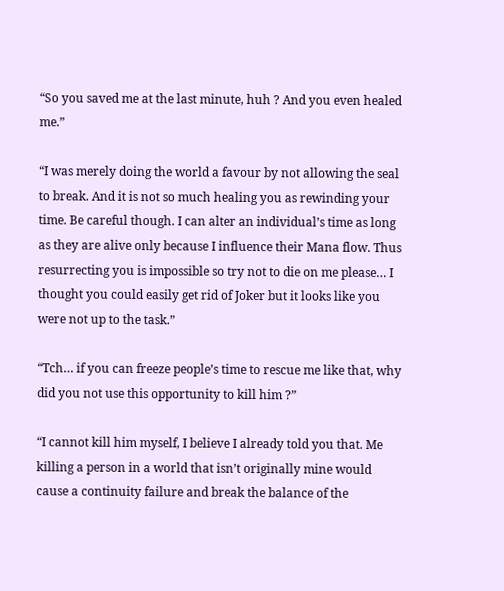“So you saved me at the last minute, huh ? And you even healed me.”

“I was merely doing the world a favour by not allowing the seal to break. And it is not so much healing you as rewinding your time. Be careful though. I can alter an individual’s time as long as they are alive only because I influence their Mana flow. Thus resurrecting you is impossible so try not to die on me please… I thought you could easily get rid of Joker but it looks like you were not up to the task.”

“Tch… if you can freeze people’s time to rescue me like that, why did you not use this opportunity to kill him ?”

“I cannot kill him myself, I believe I already told you that. Me killing a person in a world that isn’t originally mine would cause a continuity failure and break the balance of the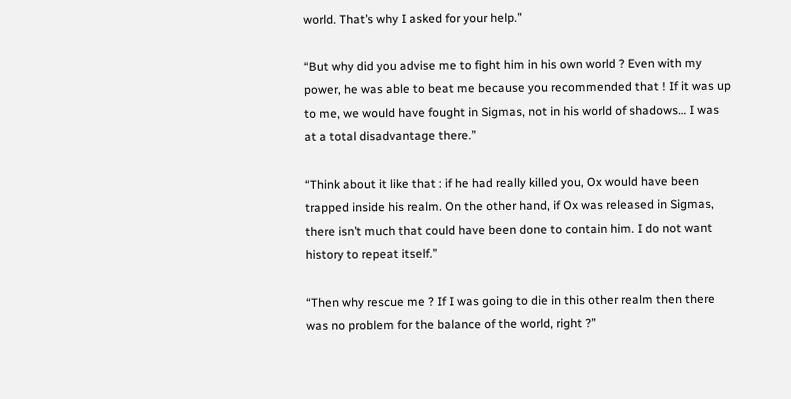world. That’s why I asked for your help.”

“But why did you advise me to fight him in his own world ? Even with my power, he was able to beat me because you recommended that ! If it was up to me, we would have fought in Sigmas, not in his world of shadows… I was at a total disadvantage there.”

“Think about it like that : if he had really killed you, Ox would have been trapped inside his realm. On the other hand, if Ox was released in Sigmas, there isn’t much that could have been done to contain him. I do not want history to repeat itself.”

“Then why rescue me ? If I was going to die in this other realm then there was no problem for the balance of the world, right ?”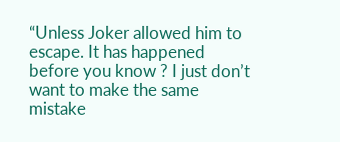“Unless Joker allowed him to escape. It has happened before you know ? I just don’t want to make the same mistake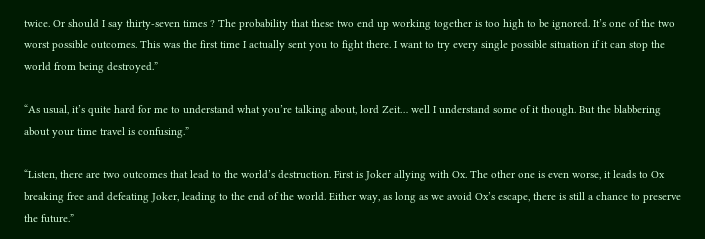twice. Or should I say thirty-seven times ? The probability that these two end up working together is too high to be ignored. It’s one of the two worst possible outcomes. This was the first time I actually sent you to fight there. I want to try every single possible situation if it can stop the world from being destroyed.”

“As usual, it’s quite hard for me to understand what you’re talking about, lord Zeit… well I understand some of it though. But the blabbering about your time travel is confusing.”

“Listen, there are two outcomes that lead to the world’s destruction. First is Joker allying with Ox. The other one is even worse, it leads to Ox breaking free and defeating Joker, leading to the end of the world. Either way, as long as we avoid Ox’s escape, there is still a chance to preserve the future.”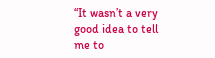“It wasn’t a very good idea to tell me to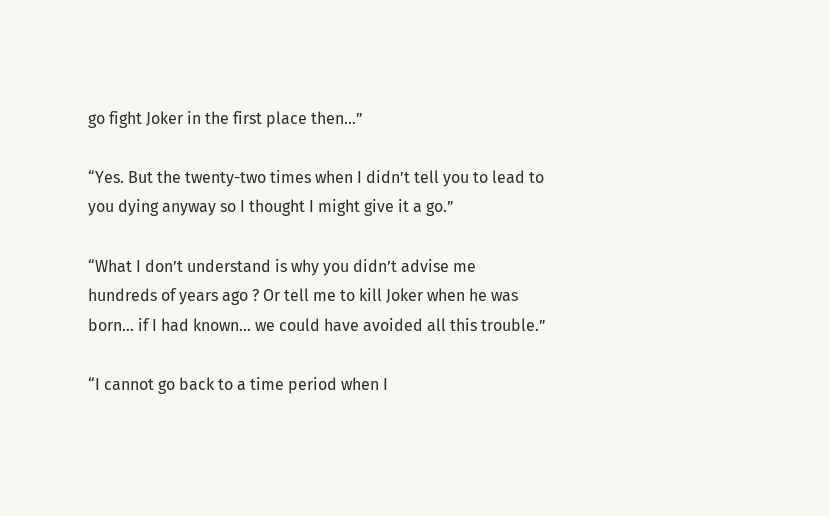go fight Joker in the first place then…”

“Yes. But the twenty-two times when I didn’t tell you to lead to you dying anyway so I thought I might give it a go.”

“What I don’t understand is why you didn’t advise me hundreds of years ago ? Or tell me to kill Joker when he was born… if I had known… we could have avoided all this trouble.”

“I cannot go back to a time period when I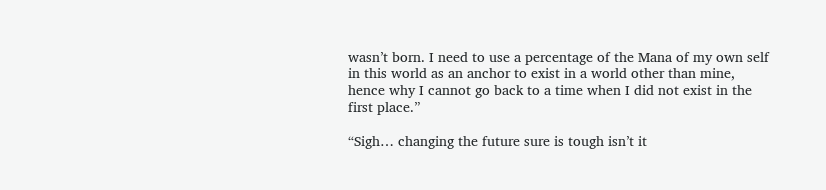wasn’t born. I need to use a percentage of the Mana of my own self in this world as an anchor to exist in a world other than mine, hence why I cannot go back to a time when I did not exist in the first place.”

“Sigh… changing the future sure is tough isn’t it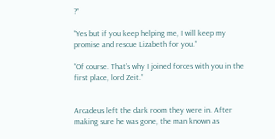?”

“Yes but if you keep helping me, I will keep my promise and rescue Lizabeth for you.”

“Of course. That’s why I joined forces with you in the first place, lord Zeit.”


Arcadeus left the dark room they were in. After making sure he was gone, the man known as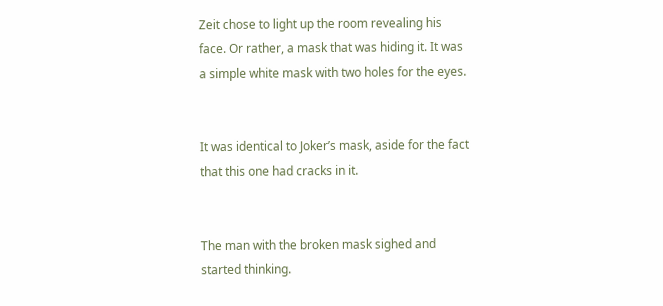Zeit chose to light up the room revealing his face. Or rather, a mask that was hiding it. It was a simple white mask with two holes for the eyes.


It was identical to Joker’s mask, aside for the fact that this one had cracks in it.


The man with the broken mask sighed and started thinking.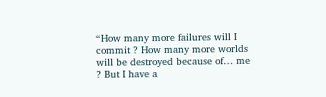“How many more failures will I commit ? How many more worlds will be destroyed because of… me ? But I have a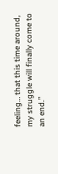feeling… that this time around, my struggle will finally come to an end.”